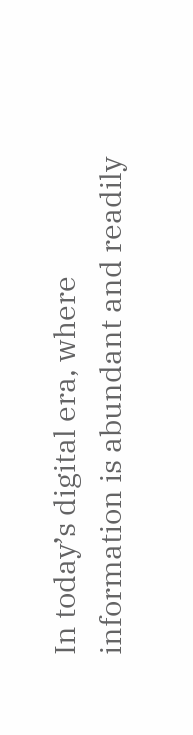In today’s digital era, where information is abundant and readily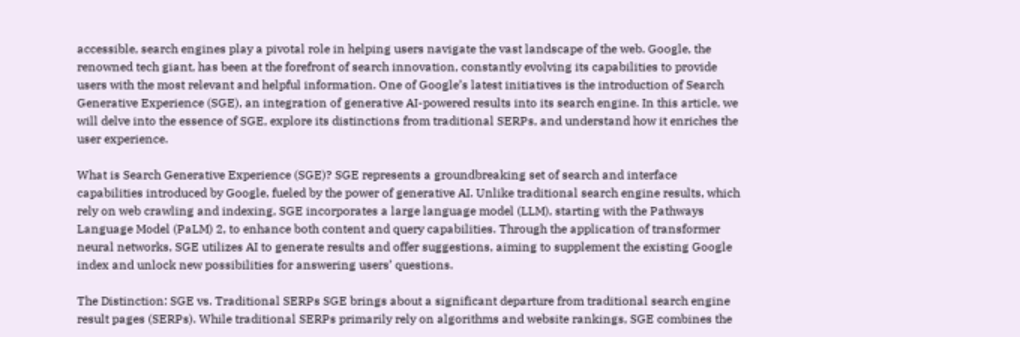accessible, search engines play a pivotal role in helping users navigate the vast landscape of the web. Google, the renowned tech giant, has been at the forefront of search innovation, constantly evolving its capabilities to provide users with the most relevant and helpful information. One of Google’s latest initiatives is the introduction of Search Generative Experience (SGE), an integration of generative AI-powered results into its search engine. In this article, we will delve into the essence of SGE, explore its distinctions from traditional SERPs, and understand how it enriches the user experience.

What is Search Generative Experience (SGE)? SGE represents a groundbreaking set of search and interface capabilities introduced by Google, fueled by the power of generative AI. Unlike traditional search engine results, which rely on web crawling and indexing, SGE incorporates a large language model (LLM), starting with the Pathways Language Model (PaLM) 2, to enhance both content and query capabilities. Through the application of transformer neural networks, SGE utilizes AI to generate results and offer suggestions, aiming to supplement the existing Google index and unlock new possibilities for answering users’ questions.

The Distinction: SGE vs. Traditional SERPs SGE brings about a significant departure from traditional search engine result pages (SERPs). While traditional SERPs primarily rely on algorithms and website rankings, SGE combines the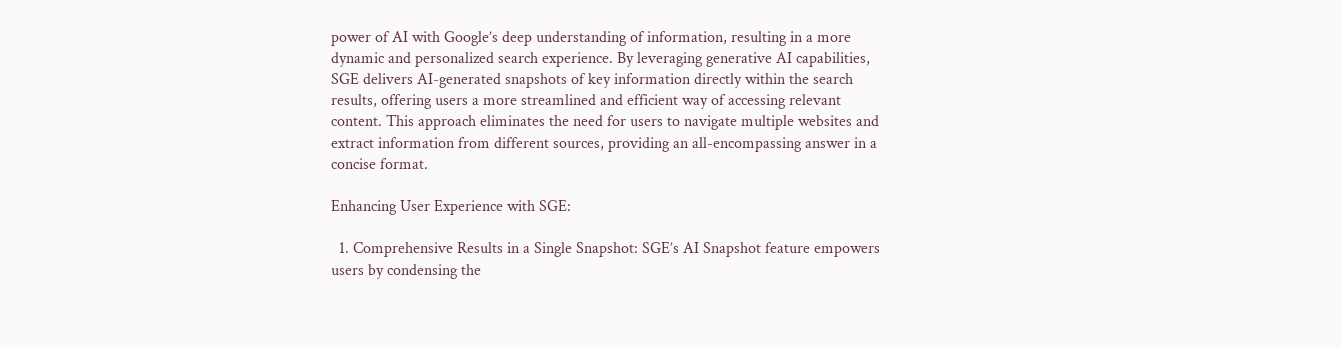power of AI with Google’s deep understanding of information, resulting in a more dynamic and personalized search experience. By leveraging generative AI capabilities, SGE delivers AI-generated snapshots of key information directly within the search results, offering users a more streamlined and efficient way of accessing relevant content. This approach eliminates the need for users to navigate multiple websites and extract information from different sources, providing an all-encompassing answer in a concise format.

Enhancing User Experience with SGE:

  1. Comprehensive Results in a Single Snapshot: SGE’s AI Snapshot feature empowers users by condensing the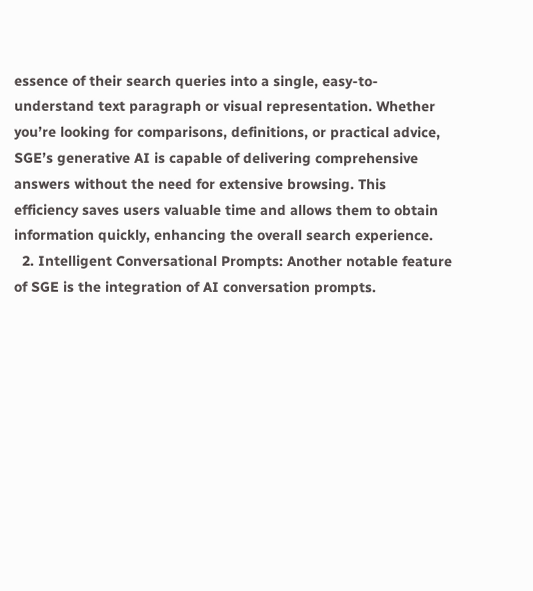essence of their search queries into a single, easy-to-understand text paragraph or visual representation. Whether you’re looking for comparisons, definitions, or practical advice, SGE’s generative AI is capable of delivering comprehensive answers without the need for extensive browsing. This efficiency saves users valuable time and allows them to obtain information quickly, enhancing the overall search experience.
  2. Intelligent Conversational Prompts: Another notable feature of SGE is the integration of AI conversation prompts.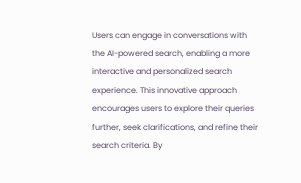Users can engage in conversations with the AI-powered search, enabling a more interactive and personalized search experience. This innovative approach encourages users to explore their queries further, seek clarifications, and refine their search criteria. By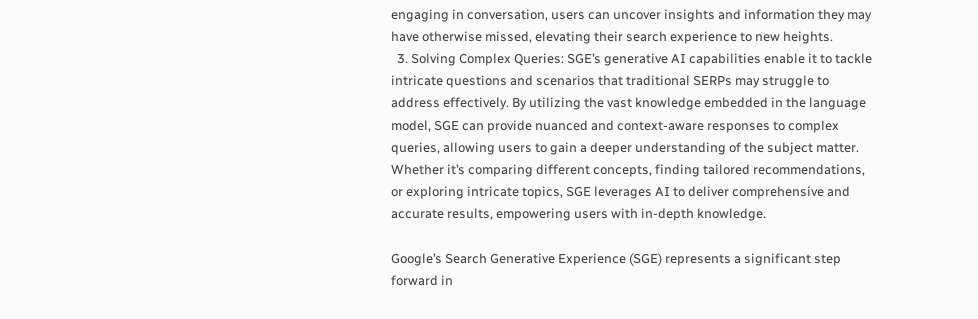engaging in conversation, users can uncover insights and information they may have otherwise missed, elevating their search experience to new heights.
  3. Solving Complex Queries: SGE’s generative AI capabilities enable it to tackle intricate questions and scenarios that traditional SERPs may struggle to address effectively. By utilizing the vast knowledge embedded in the language model, SGE can provide nuanced and context-aware responses to complex queries, allowing users to gain a deeper understanding of the subject matter. Whether it’s comparing different concepts, finding tailored recommendations, or exploring intricate topics, SGE leverages AI to deliver comprehensive and accurate results, empowering users with in-depth knowledge.

Google’s Search Generative Experience (SGE) represents a significant step forward in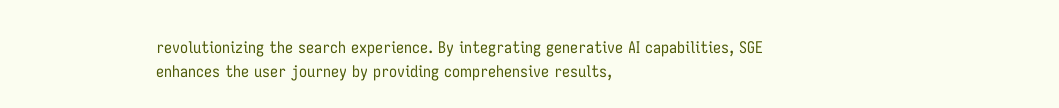revolutionizing the search experience. By integrating generative AI capabilities, SGE enhances the user journey by providing comprehensive results,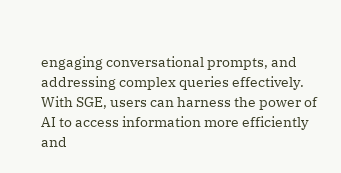engaging conversational prompts, and addressing complex queries effectively. With SGE, users can harness the power of AI to access information more efficiently and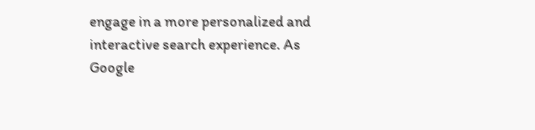engage in a more personalized and interactive search experience. As Google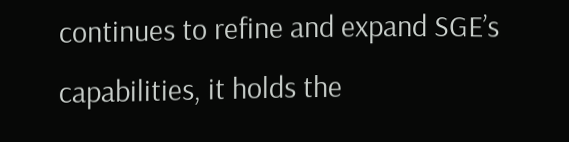continues to refine and expand SGE’s capabilities, it holds the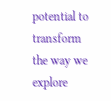potential to transform the way we explore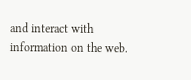and interact with information on the web.